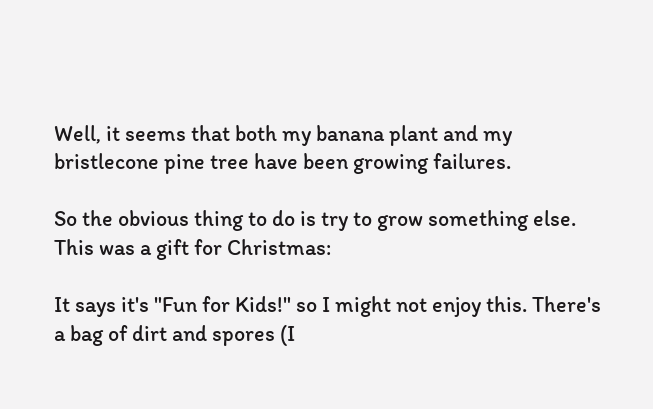Well, it seems that both my banana plant and my bristlecone pine tree have been growing failures.

So the obvious thing to do is try to grow something else. This was a gift for Christmas:

It says it's "Fun for Kids!" so I might not enjoy this. There's a bag of dirt and spores (I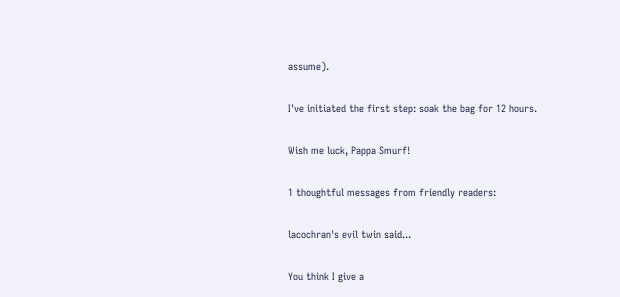assume).

I've initiated the first step: soak the bag for 12 hours.

Wish me luck, Pappa Smurf!

1 thoughtful messages from friendly readers:

lacochran's evil twin said...

You think I give a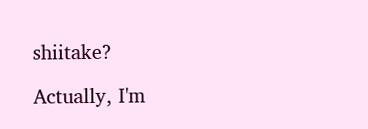shiitake?

Actually, I'm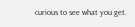curious to see what you get.